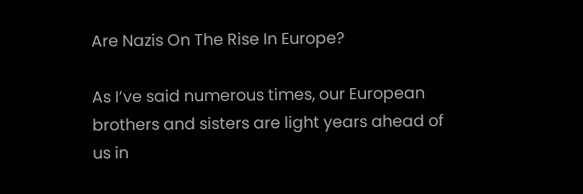Are Nazis On The Rise In Europe?

As I’ve said numerous times, our European brothers and sisters are light years ahead of us in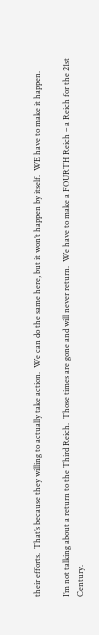their efforts.  That’s because they willing to actually take action.  We can do the same here, but it won’t happen by itself.  WE have to make it happen.

I’m not talking about a return to the Third Reich.  Those times are gone and will never return.  We have to make a FOURTH Reich – a Reich for the 21st Century.